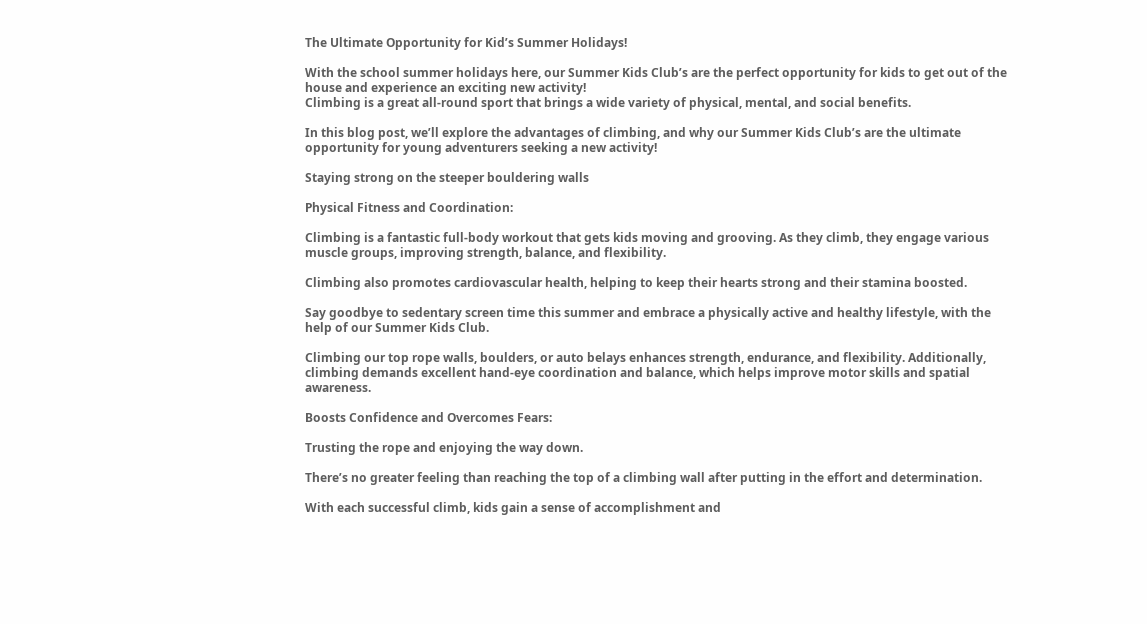The Ultimate Opportunity for Kid’s Summer Holidays!

With the school summer holidays here, our Summer Kids Club’s are the perfect opportunity for kids to get out of the house and experience an exciting new activity!
Climbing is a great all-round sport that brings a wide variety of physical, mental, and social benefits.

In this blog post, we’ll explore the advantages of climbing, and why our Summer Kids Club’s are the ultimate opportunity for young adventurers seeking a new activity!

Staying strong on the steeper bouldering walls

Physical Fitness and Coordination:

Climbing is a fantastic full-body workout that gets kids moving and grooving. As they climb, they engage various muscle groups, improving strength, balance, and flexibility.

Climbing also promotes cardiovascular health, helping to keep their hearts strong and their stamina boosted.

Say goodbye to sedentary screen time this summer and embrace a physically active and healthy lifestyle, with the help of our Summer Kids Club.

Climbing our top rope walls, boulders, or auto belays enhances strength, endurance, and flexibility. Additionally, climbing demands excellent hand-eye coordination and balance, which helps improve motor skills and spatial awareness.

Boosts Confidence and Overcomes Fears:

Trusting the rope and enjoying the way down.

There’s no greater feeling than reaching the top of a climbing wall after putting in the effort and determination.

With each successful climb, kids gain a sense of accomplishment and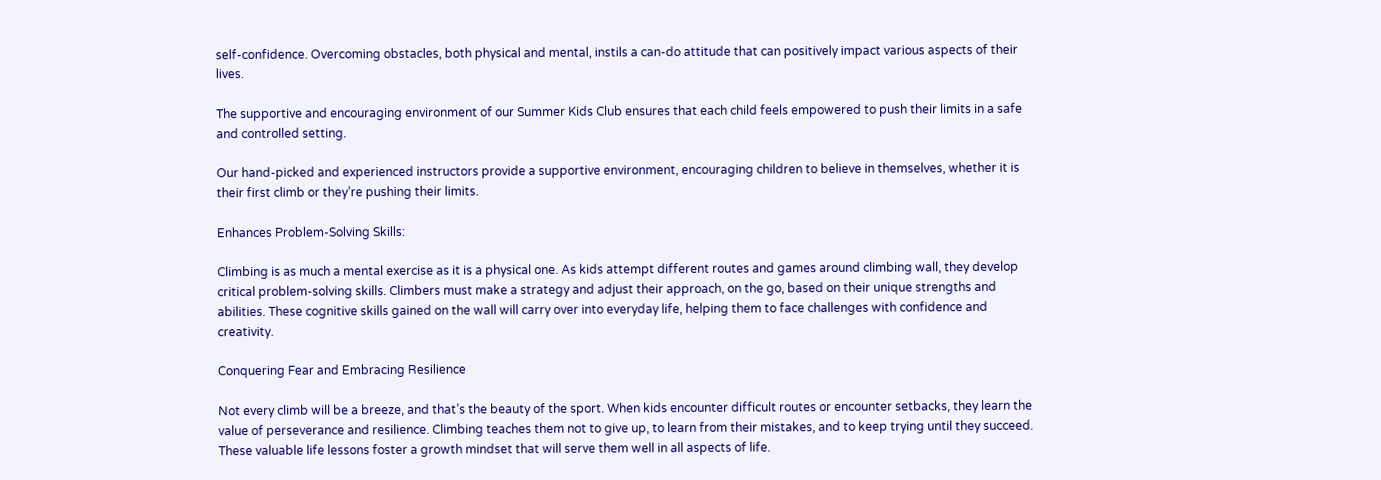self-confidence. Overcoming obstacles, both physical and mental, instils a can-do attitude that can positively impact various aspects of their lives.

The supportive and encouraging environment of our Summer Kids Club ensures that each child feels empowered to push their limits in a safe and controlled setting.

Our hand-picked and experienced instructors provide a supportive environment, encouraging children to believe in themselves, whether it is their first climb or they’re pushing their limits.

Enhances Problem-Solving Skills:

Climbing is as much a mental exercise as it is a physical one. As kids attempt different routes and games around climbing wall, they develop critical problem-solving skills. Climbers must make a strategy and adjust their approach, on the go, based on their unique strengths and abilities. These cognitive skills gained on the wall will carry over into everyday life, helping them to face challenges with confidence and creativity.

Conquering Fear and Embracing Resilience

Not every climb will be a breeze, and that’s the beauty of the sport. When kids encounter difficult routes or encounter setbacks, they learn the value of perseverance and resilience. Climbing teaches them not to give up, to learn from their mistakes, and to keep trying until they succeed. These valuable life lessons foster a growth mindset that will serve them well in all aspects of life.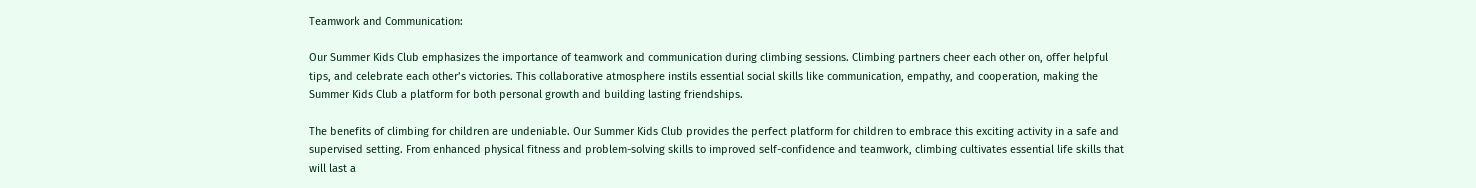Teamwork and Communication:

Our Summer Kids Club emphasizes the importance of teamwork and communication during climbing sessions. Climbing partners cheer each other on, offer helpful tips, and celebrate each other’s victories. This collaborative atmosphere instils essential social skills like communication, empathy, and cooperation, making the Summer Kids Club a platform for both personal growth and building lasting friendships.

The benefits of climbing for children are undeniable. Our Summer Kids Club provides the perfect platform for children to embrace this exciting activity in a safe and supervised setting. From enhanced physical fitness and problem-solving skills to improved self-confidence and teamwork, climbing cultivates essential life skills that will last a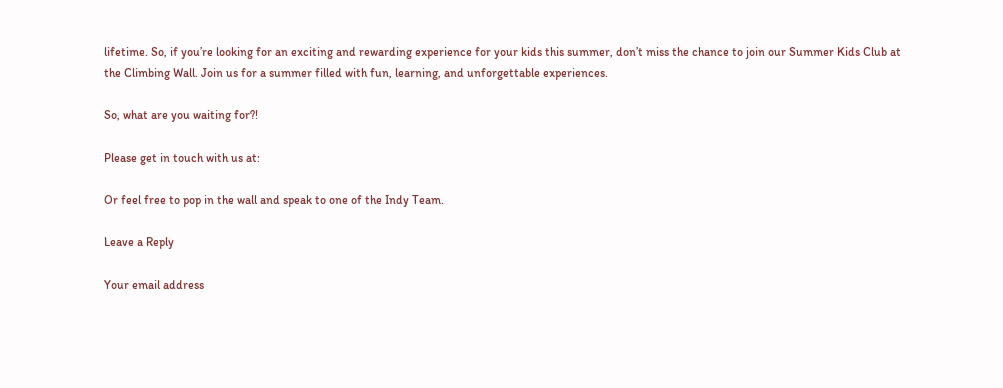lifetime. So, if you’re looking for an exciting and rewarding experience for your kids this summer, don’t miss the chance to join our Summer Kids Club at the Climbing Wall. Join us for a summer filled with fun, learning, and unforgettable experiences.

So, what are you waiting for?!

Please get in touch with us at:

Or feel free to pop in the wall and speak to one of the Indy Team.

Leave a Reply

Your email address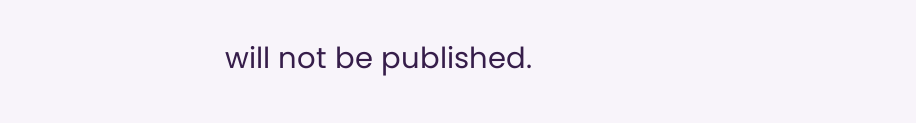will not be published.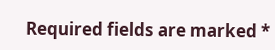Required fields are marked *